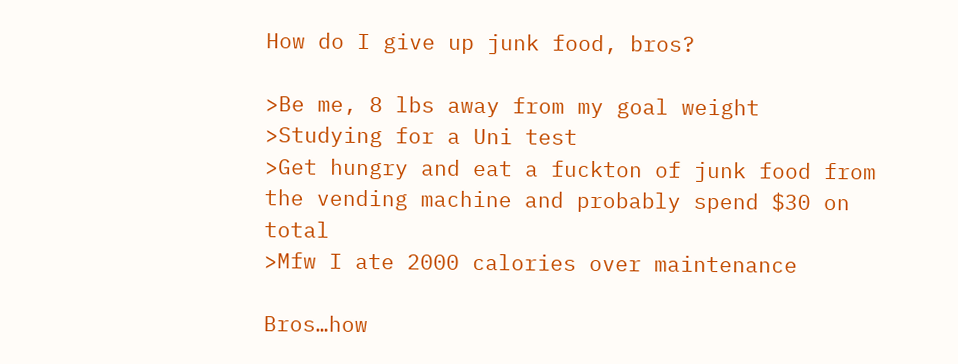How do I give up junk food, bros?

>Be me, 8 lbs away from my goal weight
>Studying for a Uni test
>Get hungry and eat a fuckton of junk food from the vending machine and probably spend $30 on total
>Mfw I ate 2000 calories over maintenance

Bros…how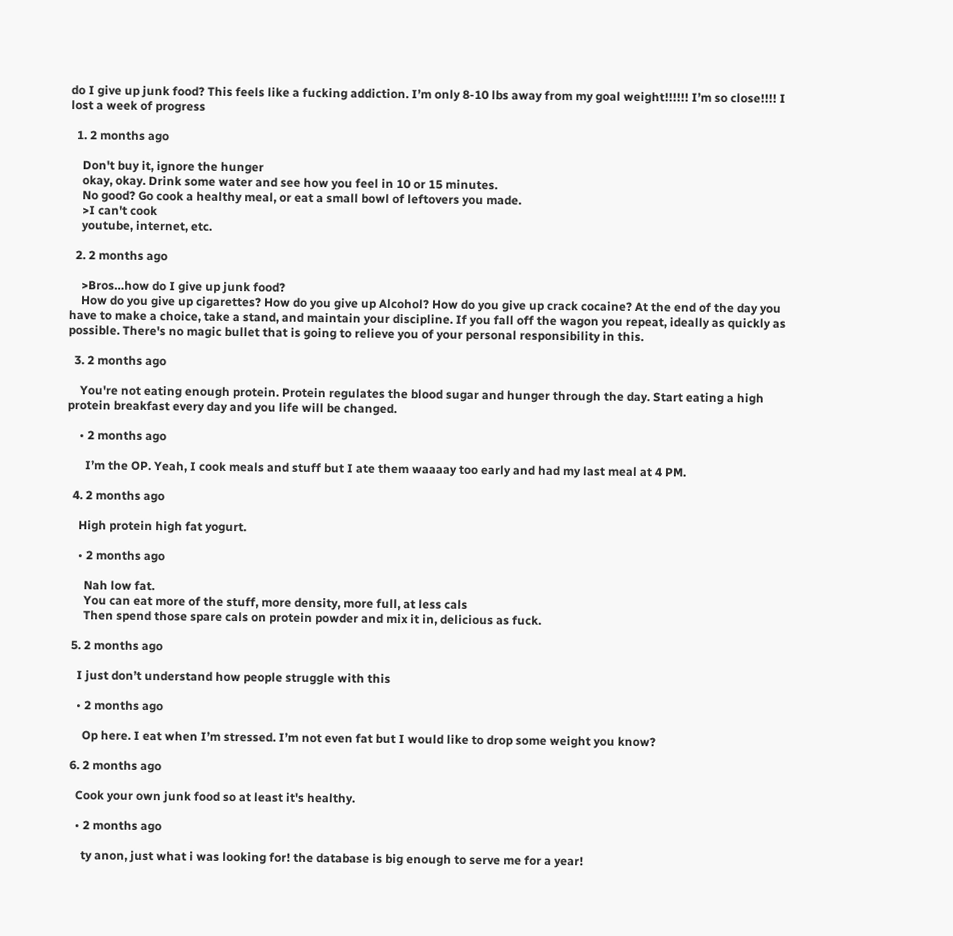do I give up junk food? This feels like a fucking addiction. I’m only 8-10 lbs away from my goal weight!!!!!! I’m so close!!!! I lost a week of progress

  1. 2 months ago

    Don't buy it, ignore the hunger
    okay, okay. Drink some water and see how you feel in 10 or 15 minutes.
    No good? Go cook a healthy meal, or eat a small bowl of leftovers you made.
    >I can't cook
    youtube, internet, etc.

  2. 2 months ago

    >Bros…how do I give up junk food?
    How do you give up cigarettes? How do you give up Alcohol? How do you give up crack cocaine? At the end of the day you have to make a choice, take a stand, and maintain your discipline. If you fall off the wagon you repeat, ideally as quickly as possible. There's no magic bullet that is going to relieve you of your personal responsibility in this.

  3. 2 months ago

    You're not eating enough protein. Protein regulates the blood sugar and hunger through the day. Start eating a high protein breakfast every day and you life will be changed.

    • 2 months ago

      I’m the OP. Yeah, I cook meals and stuff but I ate them waaaay too early and had my last meal at 4 PM.

  4. 2 months ago

    High protein high fat yogurt.

    • 2 months ago

      Nah low fat.
      You can eat more of the stuff, more density, more full, at less cals
      Then spend those spare cals on protein powder and mix it in, delicious as fuck.

  5. 2 months ago

    I just don’t understand how people struggle with this

    • 2 months ago

      Op here. I eat when I’m stressed. I’m not even fat but I would like to drop some weight you know?

  6. 2 months ago

    Cook your own junk food so at least it's healthy.

    • 2 months ago

      ty anon, just what i was looking for! the database is big enough to serve me for a year!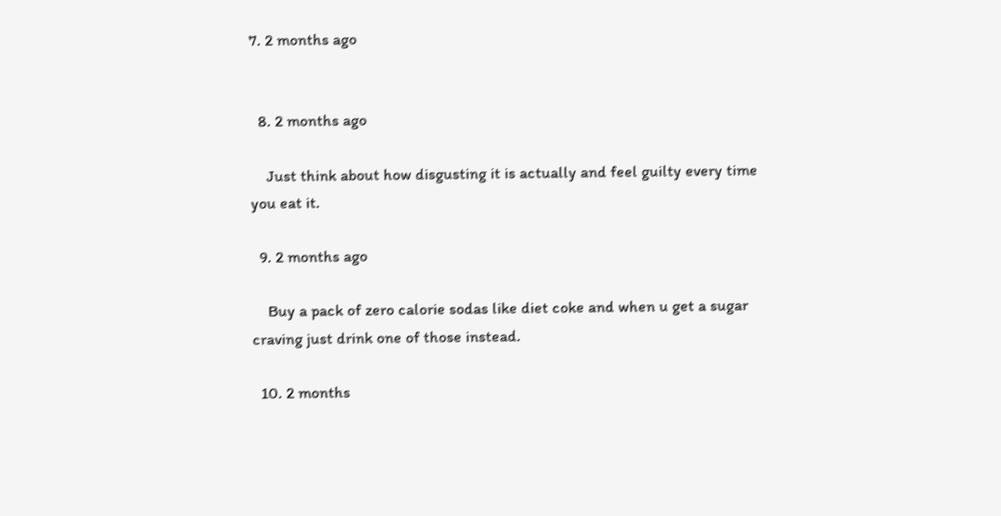7. 2 months ago


  8. 2 months ago

    Just think about how disgusting it is actually and feel guilty every time you eat it.

  9. 2 months ago

    Buy a pack of zero calorie sodas like diet coke and when u get a sugar craving just drink one of those instead.

  10. 2 months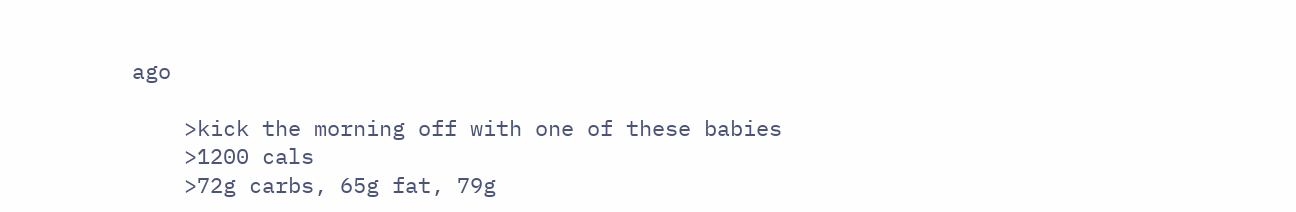ago

    >kick the morning off with one of these babies
    >1200 cals
    >72g carbs, 65g fat, 79g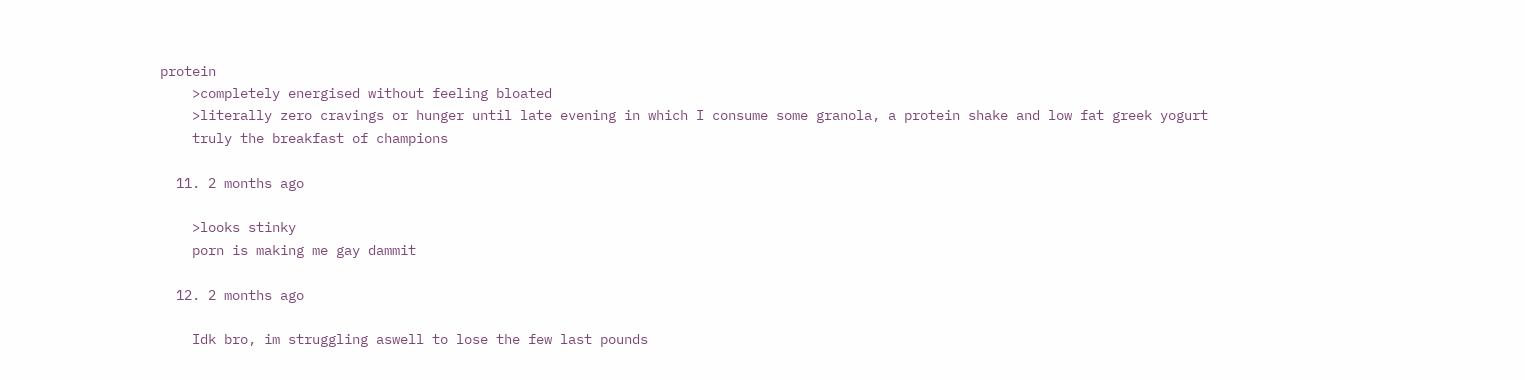protein
    >completely energised without feeling bloated
    >literally zero cravings or hunger until late evening in which I consume some granola, a protein shake and low fat greek yogurt
    truly the breakfast of champions

  11. 2 months ago

    >looks stinky
    porn is making me gay dammit

  12. 2 months ago

    Idk bro, im struggling aswell to lose the few last pounds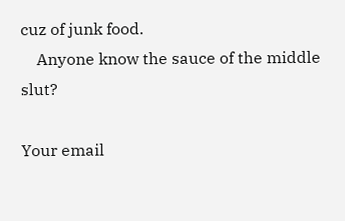cuz of junk food.
    Anyone know the sauce of the middle slut?

Your email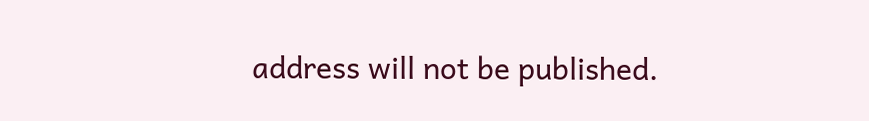address will not be published.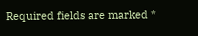Required fields are marked *